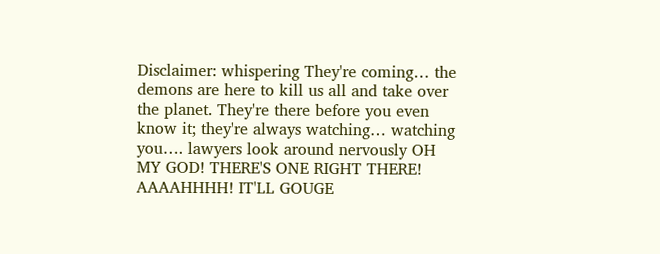Disclaimer: whispering They're coming… the demons are here to kill us all and take over the planet. They're there before you even know it; they're always watching… watching you…. lawyers look around nervously OH MY GOD! THERE'S ONE RIGHT THERE! AAAAHHHH! IT'LL GOUGE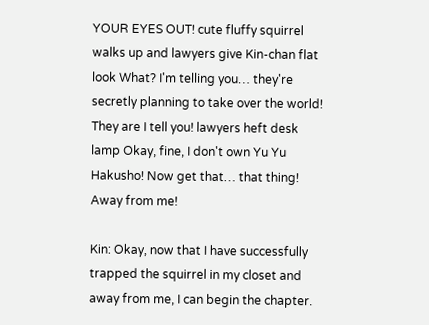YOUR EYES OUT! cute fluffy squirrel walks up and lawyers give Kin-chan flat look What? I'm telling you… they're secretly planning to take over the world! They are I tell you! lawyers heft desk lamp Okay, fine, I don't own Yu Yu Hakusho! Now get that… that thing! Away from me!

Kin: Okay, now that I have successfully trapped the squirrel in my closet and away from me, I can begin the chapter.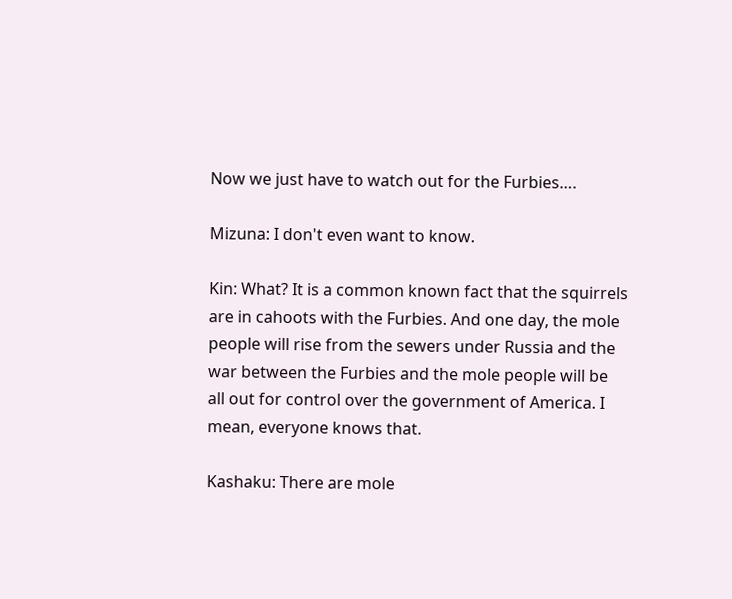Now we just have to watch out for the Furbies….

Mizuna: I don't even want to know.

Kin: What? It is a common known fact that the squirrels are in cahoots with the Furbies. And one day, the mole people will rise from the sewers under Russia and the war between the Furbies and the mole people will be all out for control over the government of America. I mean, everyone knows that.

Kashaku: There are mole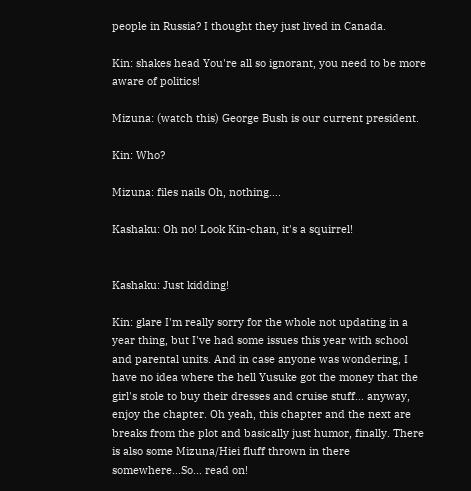people in Russia? I thought they just lived in Canada.

Kin: shakes head You're all so ignorant, you need to be more aware of politics!

Mizuna: (watch this) George Bush is our current president.

Kin: Who?

Mizuna: files nails Oh, nothing….

Kashaku: Oh no! Look Kin-chan, it's a squirrel!


Kashaku: Just kidding!

Kin: glare I'm really sorry for the whole not updating in a year thing, but I've had some issues this year with school and parental units. And in case anyone was wondering, I have no idea where the hell Yusuke got the money that the girl's stole to buy their dresses and cruise stuff… anyway, enjoy the chapter. Oh yeah, this chapter and the next are breaks from the plot and basically just humor, finally. There is also some Mizuna/Hiei fluff thrown in there somewhere…So… read on!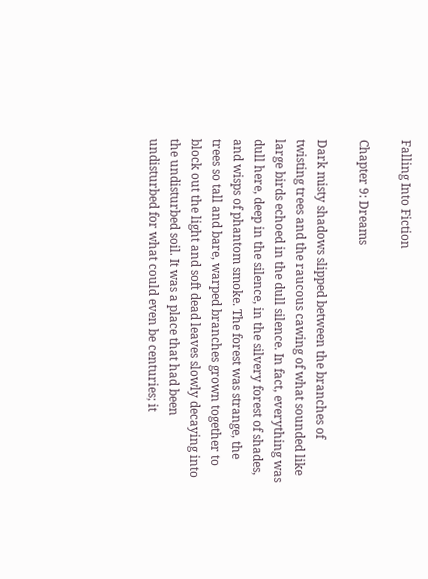Falling Into Fiction

Chapter 9: Dreams

Dark misty shadows slipped between the branches of twisting trees and the raucous cawing of what sounded like large birds echoed in the dull silence. In fact, everything was dull here, deep in the silence, in the silvery forest of shades, and wisps of phantom smoke. The forest was strange, the trees so tall and bare, warped branches grown together to block out the light and soft dead leaves slowly decaying into the undisturbed soil. It was a place that had been undisturbed for what could even be centuries; it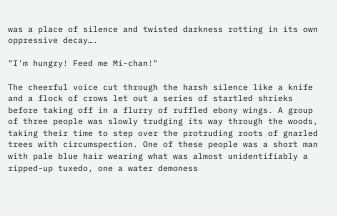was a place of silence and twisted darkness rotting in its own oppressive decay….

"I'm hungry! Feed me Mi-chan!"

The cheerful voice cut through the harsh silence like a knife and a flock of crows let out a series of startled shrieks before taking off in a flurry of ruffled ebony wings. A group of three people was slowly trudging its way through the woods, taking their time to step over the protruding roots of gnarled trees with circumspection. One of these people was a short man with pale blue hair wearing what was almost unidentifiably a ripped-up tuxedo, one a water demoness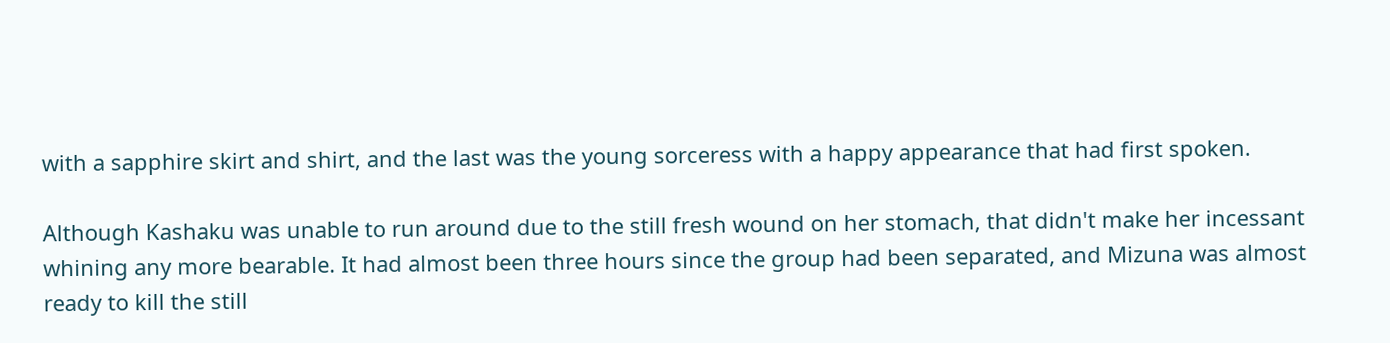with a sapphire skirt and shirt, and the last was the young sorceress with a happy appearance that had first spoken.

Although Kashaku was unable to run around due to the still fresh wound on her stomach, that didn't make her incessant whining any more bearable. It had almost been three hours since the group had been separated, and Mizuna was almost ready to kill the still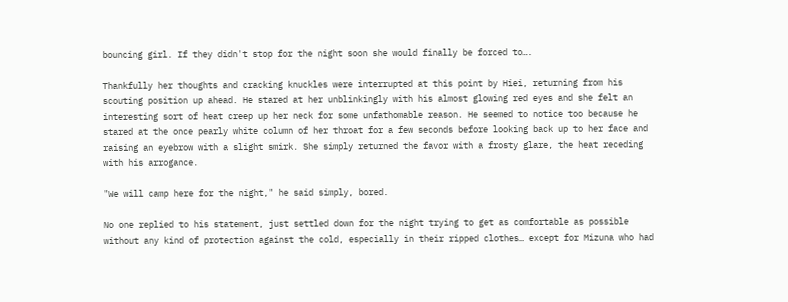bouncing girl. If they didn't stop for the night soon she would finally be forced to….

Thankfully her thoughts and cracking knuckles were interrupted at this point by Hiei, returning from his scouting position up ahead. He stared at her unblinkingly with his almost glowing red eyes and she felt an interesting sort of heat creep up her neck for some unfathomable reason. He seemed to notice too because he stared at the once pearly white column of her throat for a few seconds before looking back up to her face and raising an eyebrow with a slight smirk. She simply returned the favor with a frosty glare, the heat receding with his arrogance.

"We will camp here for the night," he said simply, bored.

No one replied to his statement, just settled down for the night trying to get as comfortable as possible without any kind of protection against the cold, especially in their ripped clothes… except for Mizuna who had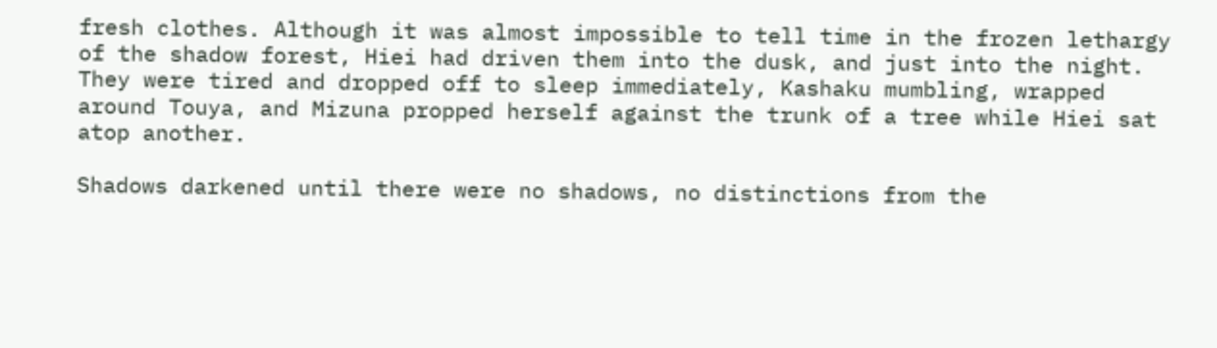fresh clothes. Although it was almost impossible to tell time in the frozen lethargy of the shadow forest, Hiei had driven them into the dusk, and just into the night. They were tired and dropped off to sleep immediately, Kashaku mumbling, wrapped around Touya, and Mizuna propped herself against the trunk of a tree while Hiei sat atop another.

Shadows darkened until there were no shadows, no distinctions from the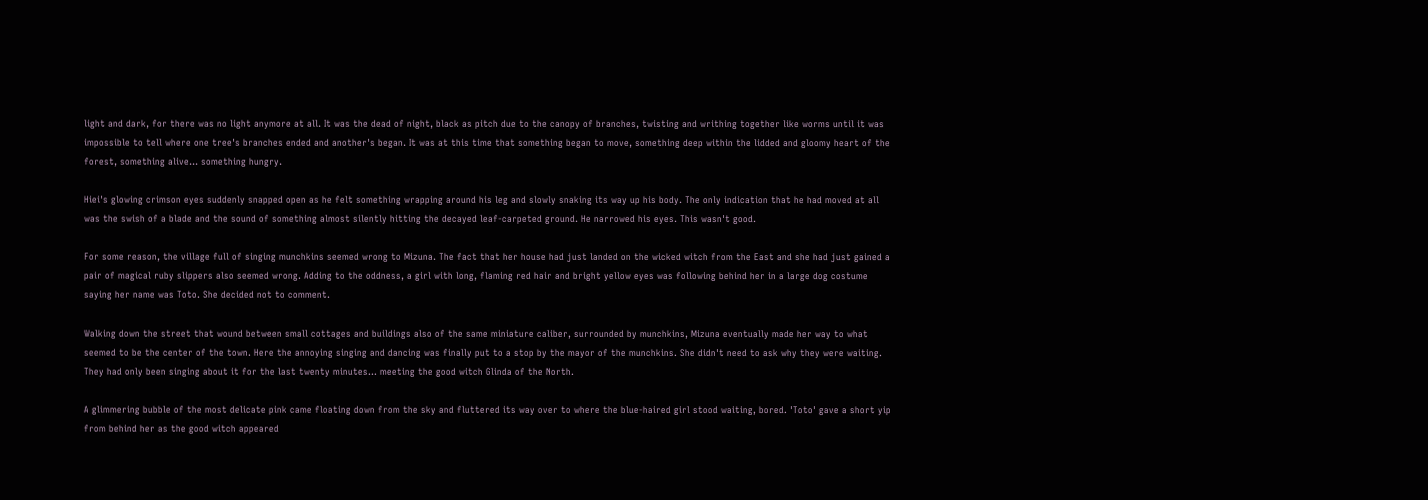light and dark, for there was no light anymore at all. It was the dead of night, black as pitch due to the canopy of branches, twisting and writhing together like worms until it was impossible to tell where one tree's branches ended and another's began. It was at this time that something began to move, something deep within the lidded and gloomy heart of the forest, something alive... something hungry.

Hiei's glowing crimson eyes suddenly snapped open as he felt something wrapping around his leg and slowly snaking its way up his body. The only indication that he had moved at all was the swish of a blade and the sound of something almost silently hitting the decayed leaf-carpeted ground. He narrowed his eyes. This wasn't good.

For some reason, the village full of singing munchkins seemed wrong to Mizuna. The fact that her house had just landed on the wicked witch from the East and she had just gained a pair of magical ruby slippers also seemed wrong. Adding to the oddness, a girl with long, flaming red hair and bright yellow eyes was following behind her in a large dog costume saying her name was Toto. She decided not to comment.

Walking down the street that wound between small cottages and buildings also of the same miniature caliber, surrounded by munchkins, Mizuna eventually made her way to what seemed to be the center of the town. Here the annoying singing and dancing was finally put to a stop by the mayor of the munchkins. She didn't need to ask why they were waiting. They had only been singing about it for the last twenty minutes… meeting the good witch Glinda of the North.

A glimmering bubble of the most delicate pink came floating down from the sky and fluttered its way over to where the blue-haired girl stood waiting, bored. 'Toto' gave a short yip from behind her as the good witch appeared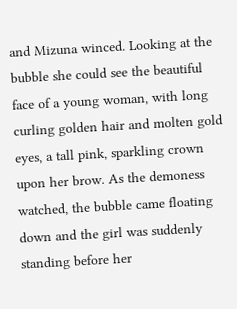and Mizuna winced. Looking at the bubble she could see the beautiful face of a young woman, with long curling golden hair and molten gold eyes, a tall pink, sparkling crown upon her brow. As the demoness watched, the bubble came floating down and the girl was suddenly standing before her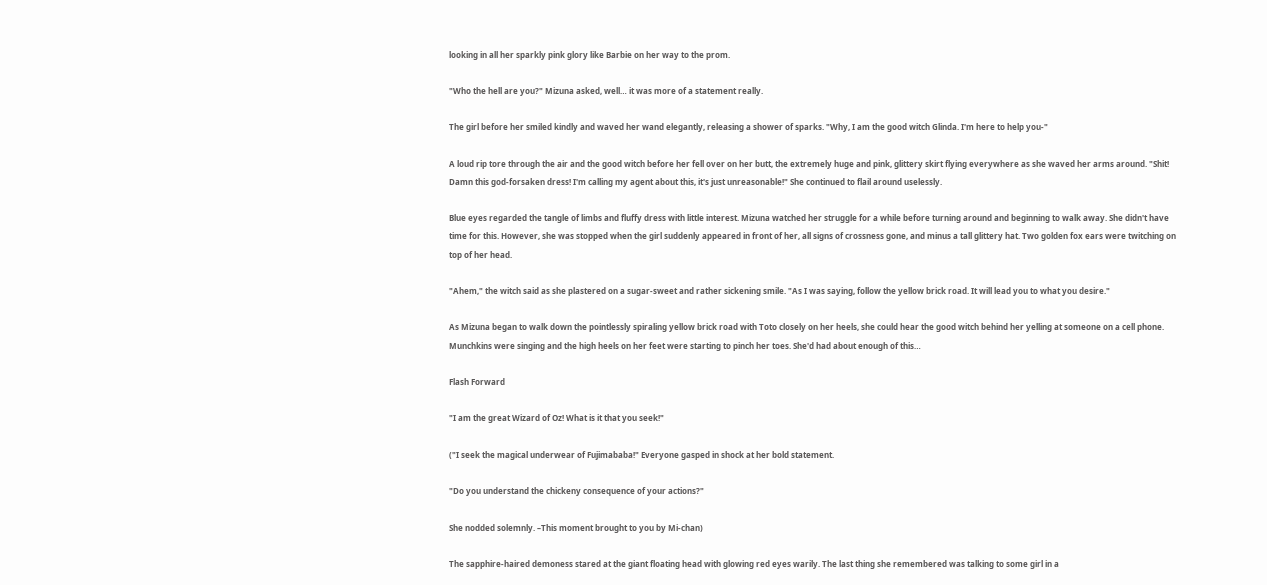looking in all her sparkly pink glory like Barbie on her way to the prom.

"Who the hell are you?" Mizuna asked, well… it was more of a statement really.

The girl before her smiled kindly and waved her wand elegantly, releasing a shower of sparks. "Why, I am the good witch Glinda. I'm here to help you-"

A loud rip tore through the air and the good witch before her fell over on her butt, the extremely huge and pink, glittery skirt flying everywhere as she waved her arms around. "Shit! Damn this god-forsaken dress! I'm calling my agent about this, it's just unreasonable!" She continued to flail around uselessly.

Blue eyes regarded the tangle of limbs and fluffy dress with little interest. Mizuna watched her struggle for a while before turning around and beginning to walk away. She didn't have time for this. However, she was stopped when the girl suddenly appeared in front of her, all signs of crossness gone, and minus a tall glittery hat. Two golden fox ears were twitching on top of her head.

"Ahem," the witch said as she plastered on a sugar-sweet and rather sickening smile. "As I was saying, follow the yellow brick road. It will lead you to what you desire."

As Mizuna began to walk down the pointlessly spiraling yellow brick road with Toto closely on her heels, she could hear the good witch behind her yelling at someone on a cell phone. Munchkins were singing and the high heels on her feet were starting to pinch her toes. She'd had about enough of this…

Flash Forward

"I am the great Wizard of Oz! What is it that you seek!"

("I seek the magical underwear of Fujimababa!" Everyone gasped in shock at her bold statement.

"Do you understand the chickeny consequence of your actions?"

She nodded solemnly. –This moment brought to you by Mi-chan)

The sapphire-haired demoness stared at the giant floating head with glowing red eyes warily. The last thing she remembered was talking to some girl in a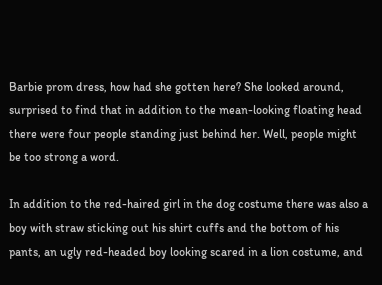Barbie prom dress, how had she gotten here? She looked around, surprised to find that in addition to the mean-looking floating head there were four people standing just behind her. Well, people might be too strong a word.

In addition to the red-haired girl in the dog costume there was also a boy with straw sticking out his shirt cuffs and the bottom of his pants, an ugly red-headed boy looking scared in a lion costume, and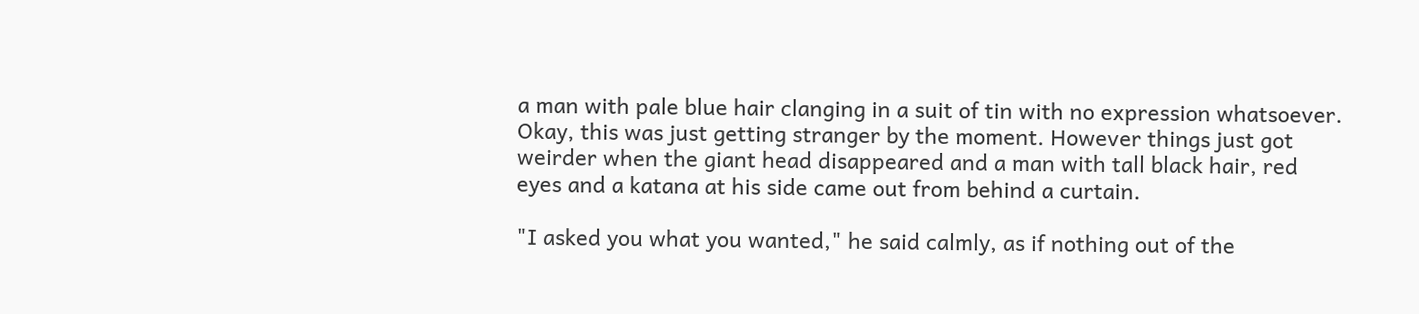a man with pale blue hair clanging in a suit of tin with no expression whatsoever. Okay, this was just getting stranger by the moment. However things just got weirder when the giant head disappeared and a man with tall black hair, red eyes and a katana at his side came out from behind a curtain.

"I asked you what you wanted," he said calmly, as if nothing out of the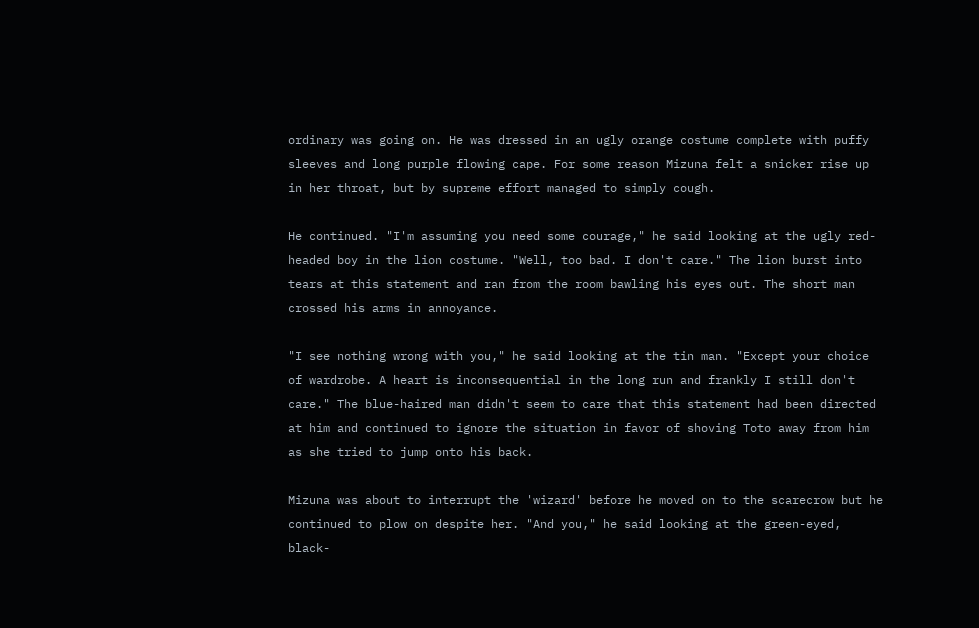ordinary was going on. He was dressed in an ugly orange costume complete with puffy sleeves and long purple flowing cape. For some reason Mizuna felt a snicker rise up in her throat, but by supreme effort managed to simply cough.

He continued. "I'm assuming you need some courage," he said looking at the ugly red-headed boy in the lion costume. "Well, too bad. I don't care." The lion burst into tears at this statement and ran from the room bawling his eyes out. The short man crossed his arms in annoyance.

"I see nothing wrong with you," he said looking at the tin man. "Except your choice of wardrobe. A heart is inconsequential in the long run and frankly I still don't care." The blue-haired man didn't seem to care that this statement had been directed at him and continued to ignore the situation in favor of shoving Toto away from him as she tried to jump onto his back.

Mizuna was about to interrupt the 'wizard' before he moved on to the scarecrow but he continued to plow on despite her. "And you," he said looking at the green-eyed, black-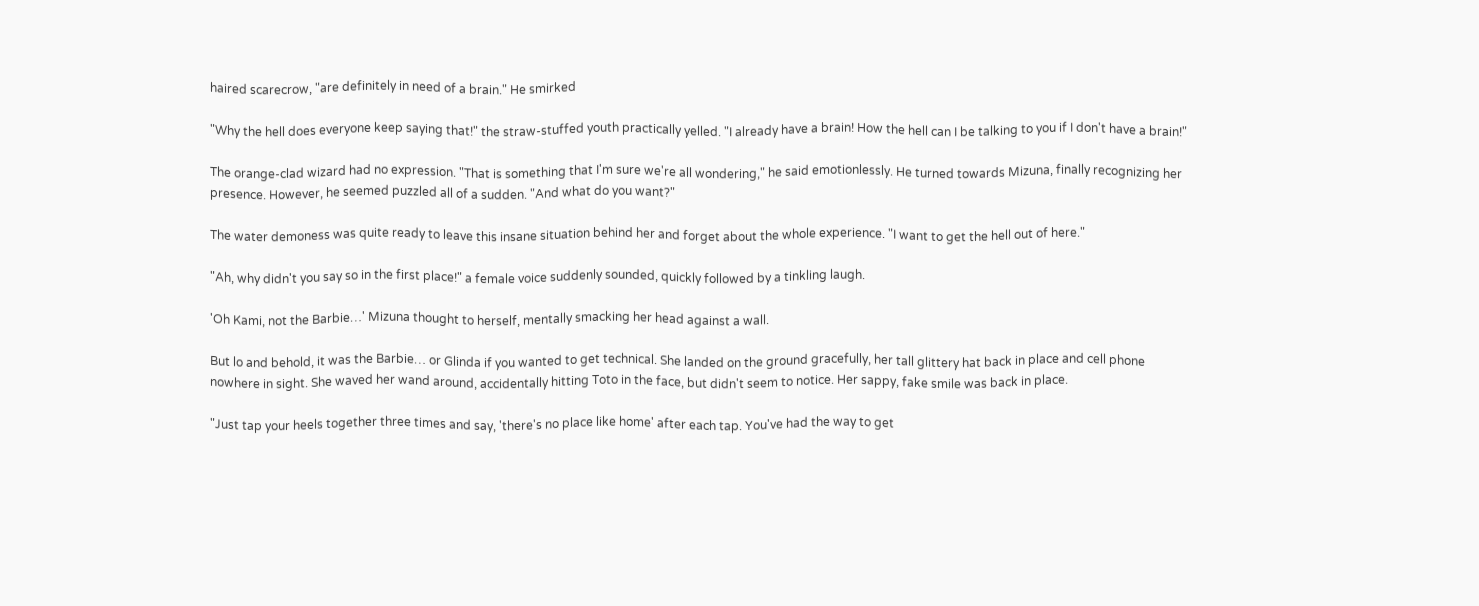haired scarecrow, "are definitely in need of a brain." He smirked

"Why the hell does everyone keep saying that!" the straw-stuffed youth practically yelled. "I already have a brain! How the hell can I be talking to you if I don't have a brain!"

The orange-clad wizard had no expression. "That is something that I'm sure we're all wondering," he said emotionlessly. He turned towards Mizuna, finally recognizing her presence. However, he seemed puzzled all of a sudden. "And what do you want?"

The water demoness was quite ready to leave this insane situation behind her and forget about the whole experience. "I want to get the hell out of here."

"Ah, why didn't you say so in the first place!" a female voice suddenly sounded, quickly followed by a tinkling laugh.

'Oh Kami, not the Barbie…' Mizuna thought to herself, mentally smacking her head against a wall.

But lo and behold, it was the Barbie… or Glinda if you wanted to get technical. She landed on the ground gracefully, her tall glittery hat back in place and cell phone nowhere in sight. She waved her wand around, accidentally hitting Toto in the face, but didn't seem to notice. Her sappy, fake smile was back in place.

"Just tap your heels together three times and say, 'there's no place like home' after each tap. You've had the way to get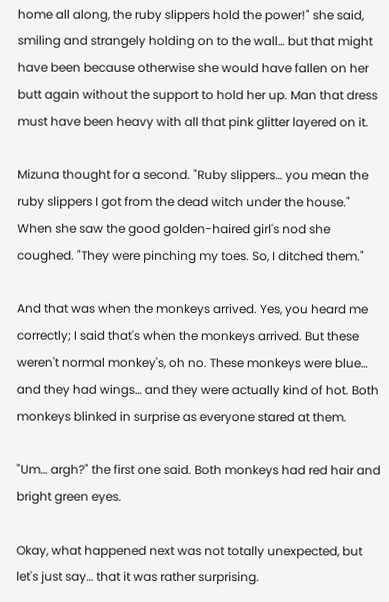home all along, the ruby slippers hold the power!" she said, smiling and strangely holding on to the wall… but that might have been because otherwise she would have fallen on her butt again without the support to hold her up. Man that dress must have been heavy with all that pink glitter layered on it.

Mizuna thought for a second. "Ruby slippers… you mean the ruby slippers I got from the dead witch under the house." When she saw the good golden-haired girl's nod she coughed. "They were pinching my toes. So, I ditched them."

And that was when the monkeys arrived. Yes, you heard me correctly; I said that's when the monkeys arrived. But these weren't normal monkey's, oh no. These monkeys were blue… and they had wings… and they were actually kind of hot. Both monkeys blinked in surprise as everyone stared at them.

"Um… argh?" the first one said. Both monkeys had red hair and bright green eyes.

Okay, what happened next was not totally unexpected, but let's just say… that it was rather surprising.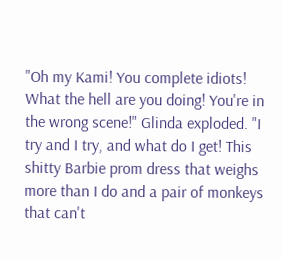"Oh my Kami! You complete idiots! What the hell are you doing! You're in the wrong scene!" Glinda exploded. "I try and I try, and what do I get! This shitty Barbie prom dress that weighs more than I do and a pair of monkeys that can't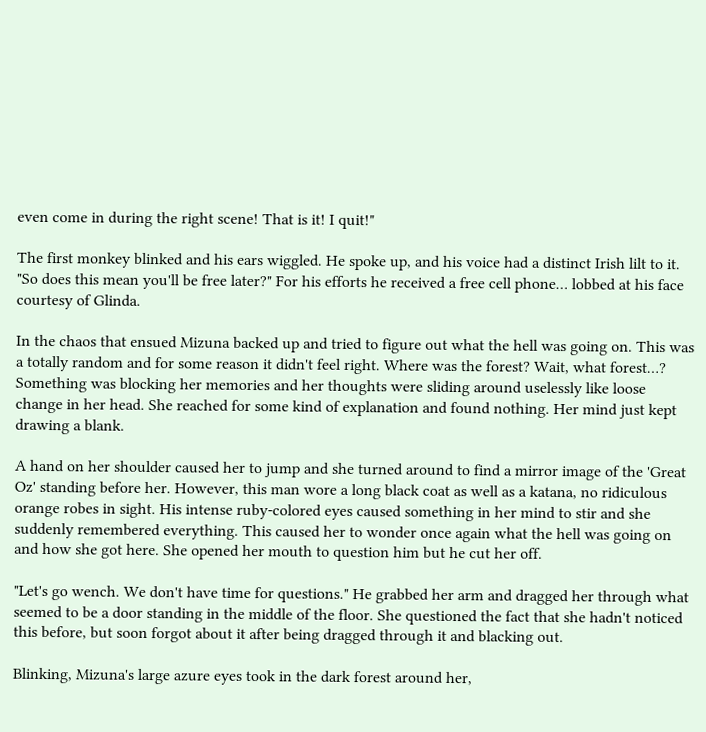even come in during the right scene! That is it! I quit!"

The first monkey blinked and his ears wiggled. He spoke up, and his voice had a distinct Irish lilt to it. "So does this mean you'll be free later?" For his efforts he received a free cell phone… lobbed at his face courtesy of Glinda.

In the chaos that ensued Mizuna backed up and tried to figure out what the hell was going on. This was a totally random and for some reason it didn't feel right. Where was the forest? Wait, what forest…? Something was blocking her memories and her thoughts were sliding around uselessly like loose change in her head. She reached for some kind of explanation and found nothing. Her mind just kept drawing a blank.

A hand on her shoulder caused her to jump and she turned around to find a mirror image of the 'Great Oz' standing before her. However, this man wore a long black coat as well as a katana, no ridiculous orange robes in sight. His intense ruby-colored eyes caused something in her mind to stir and she suddenly remembered everything. This caused her to wonder once again what the hell was going on and how she got here. She opened her mouth to question him but he cut her off.

"Let's go wench. We don't have time for questions." He grabbed her arm and dragged her through what seemed to be a door standing in the middle of the floor. She questioned the fact that she hadn't noticed this before, but soon forgot about it after being dragged through it and blacking out.

Blinking, Mizuna's large azure eyes took in the dark forest around her,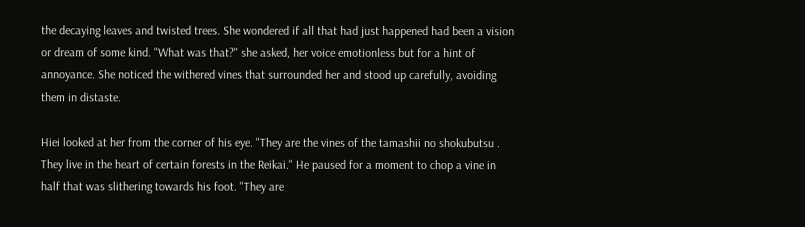the decaying leaves and twisted trees. She wondered if all that had just happened had been a vision or dream of some kind. "What was that?" she asked, her voice emotionless but for a hint of annoyance. She noticed the withered vines that surrounded her and stood up carefully, avoiding them in distaste.

Hiei looked at her from the corner of his eye. "They are the vines of the tamashii no shokubutsu . They live in the heart of certain forests in the Reikai." He paused for a moment to chop a vine in half that was slithering towards his foot. "They are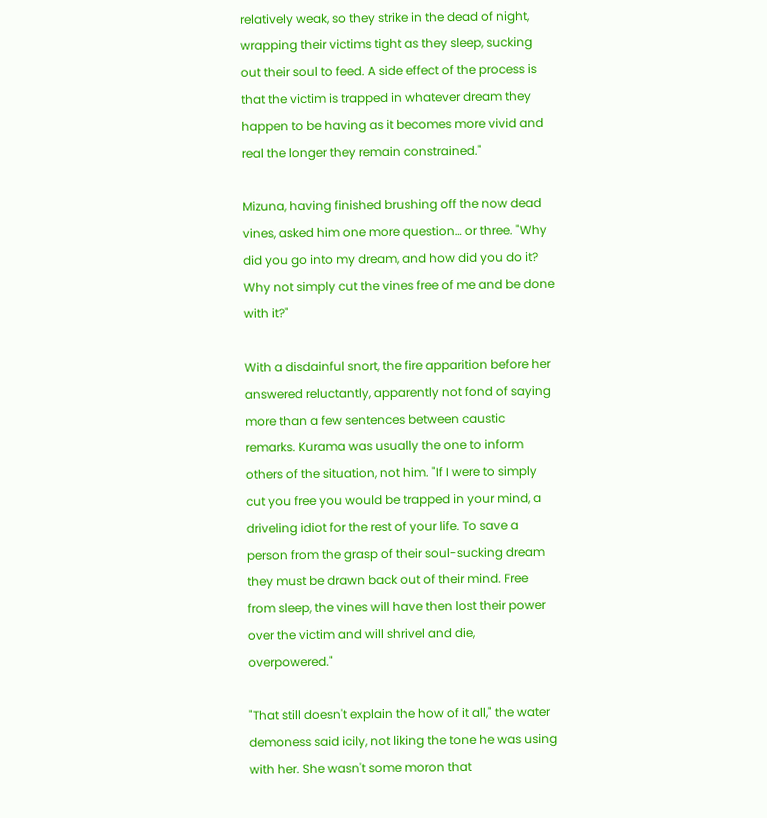relatively weak, so they strike in the dead of night, wrapping their victims tight as they sleep, sucking out their soul to feed. A side effect of the process is that the victim is trapped in whatever dream they happen to be having as it becomes more vivid and real the longer they remain constrained."

Mizuna, having finished brushing off the now dead vines, asked him one more question… or three. "Why did you go into my dream, and how did you do it? Why not simply cut the vines free of me and be done with it?"

With a disdainful snort, the fire apparition before her answered reluctantly, apparently not fond of saying more than a few sentences between caustic remarks. Kurama was usually the one to inform others of the situation, not him. "If I were to simply cut you free you would be trapped in your mind, a driveling idiot for the rest of your life. To save a person from the grasp of their soul-sucking dream they must be drawn back out of their mind. Free from sleep, the vines will have then lost their power over the victim and will shrivel and die, overpowered."

"That still doesn't explain the how of it all," the water demoness said icily, not liking the tone he was using with her. She wasn't some moron that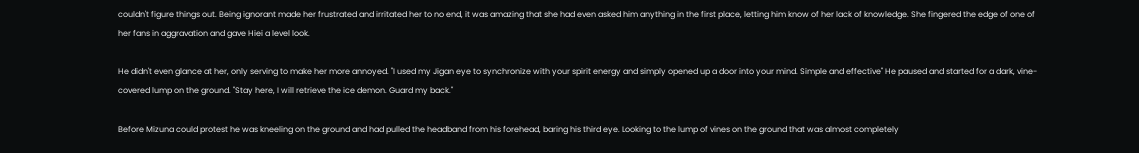couldn't figure things out. Being ignorant made her frustrated and irritated her to no end, it was amazing that she had even asked him anything in the first place, letting him know of her lack of knowledge. She fingered the edge of one of her fans in aggravation and gave Hiei a level look.

He didn't even glance at her, only serving to make her more annoyed. "I used my Jigan eye to synchronize with your spirit energy and simply opened up a door into your mind. Simple and effective" He paused and started for a dark, vine-covered lump on the ground. "Stay here, I will retrieve the ice demon. Guard my back."

Before Mizuna could protest he was kneeling on the ground and had pulled the headband from his forehead, baring his third eye. Looking to the lump of vines on the ground that was almost completely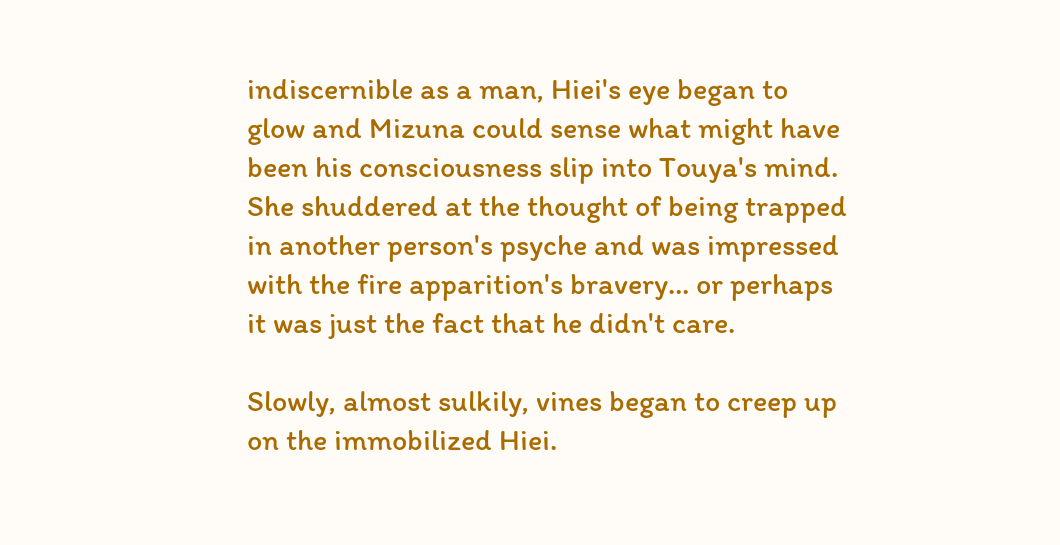indiscernible as a man, Hiei's eye began to glow and Mizuna could sense what might have been his consciousness slip into Touya's mind. She shuddered at the thought of being trapped in another person's psyche and was impressed with the fire apparition's bravery… or perhaps it was just the fact that he didn't care.

Slowly, almost sulkily, vines began to creep up on the immobilized Hiei.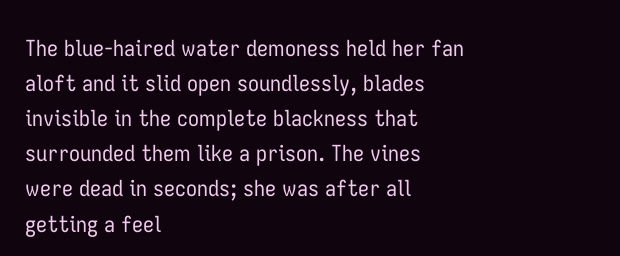The blue-haired water demoness held her fan aloft and it slid open soundlessly, blades invisible in the complete blackness that surrounded them like a prison. The vines were dead in seconds; she was after all getting a feel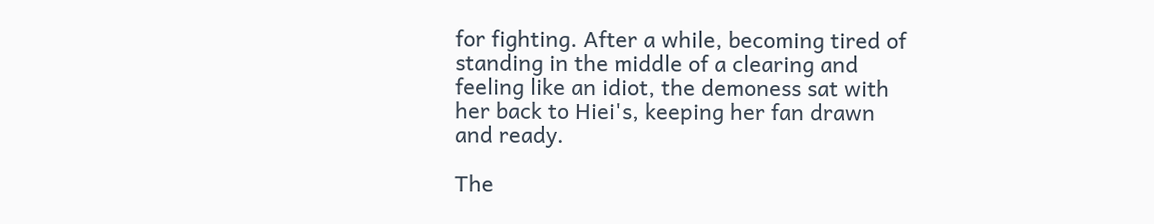for fighting. After a while, becoming tired of standing in the middle of a clearing and feeling like an idiot, the demoness sat with her back to Hiei's, keeping her fan drawn and ready.

The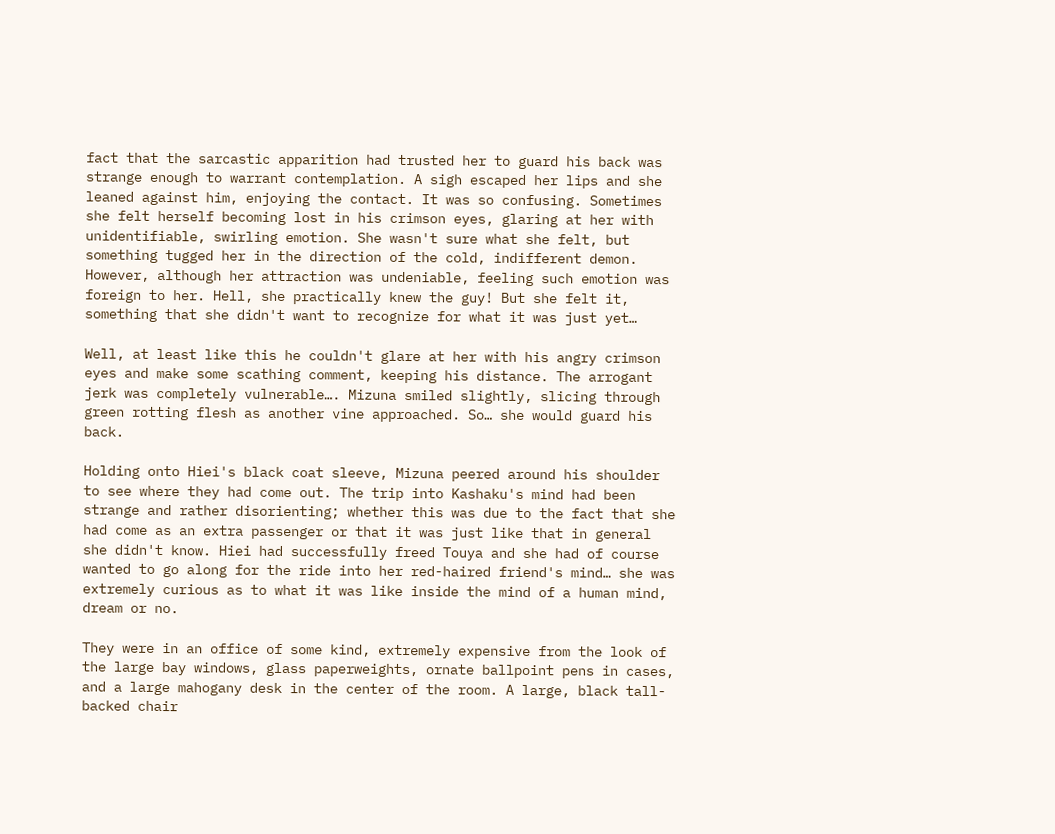fact that the sarcastic apparition had trusted her to guard his back was strange enough to warrant contemplation. A sigh escaped her lips and she leaned against him, enjoying the contact. It was so confusing. Sometimes she felt herself becoming lost in his crimson eyes, glaring at her with unidentifiable, swirling emotion. She wasn't sure what she felt, but something tugged her in the direction of the cold, indifferent demon. However, although her attraction was undeniable, feeling such emotion was foreign to her. Hell, she practically knew the guy! But she felt it, something that she didn't want to recognize for what it was just yet…

Well, at least like this he couldn't glare at her with his angry crimson eyes and make some scathing comment, keeping his distance. The arrogant jerk was completely vulnerable…. Mizuna smiled slightly, slicing through green rotting flesh as another vine approached. So… she would guard his back.

Holding onto Hiei's black coat sleeve, Mizuna peered around his shoulder to see where they had come out. The trip into Kashaku's mind had been strange and rather disorienting; whether this was due to the fact that she had come as an extra passenger or that it was just like that in general she didn't know. Hiei had successfully freed Touya and she had of course wanted to go along for the ride into her red-haired friend's mind… she was extremely curious as to what it was like inside the mind of a human mind, dream or no.

They were in an office of some kind, extremely expensive from the look of the large bay windows, glass paperweights, ornate ballpoint pens in cases, and a large mahogany desk in the center of the room. A large, black tall-backed chair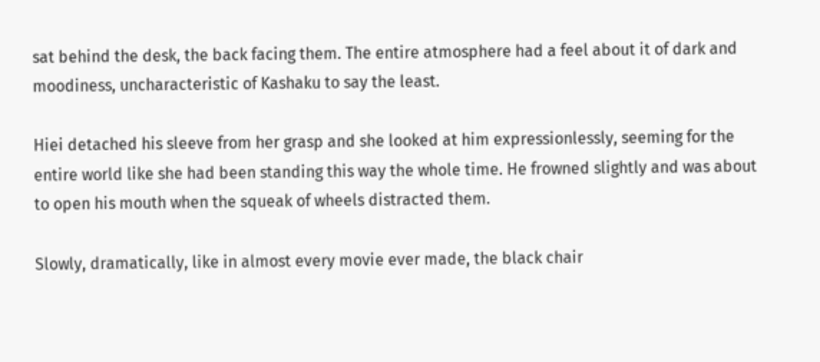sat behind the desk, the back facing them. The entire atmosphere had a feel about it of dark and moodiness, uncharacteristic of Kashaku to say the least.

Hiei detached his sleeve from her grasp and she looked at him expressionlessly, seeming for the entire world like she had been standing this way the whole time. He frowned slightly and was about to open his mouth when the squeak of wheels distracted them.

Slowly, dramatically, like in almost every movie ever made, the black chair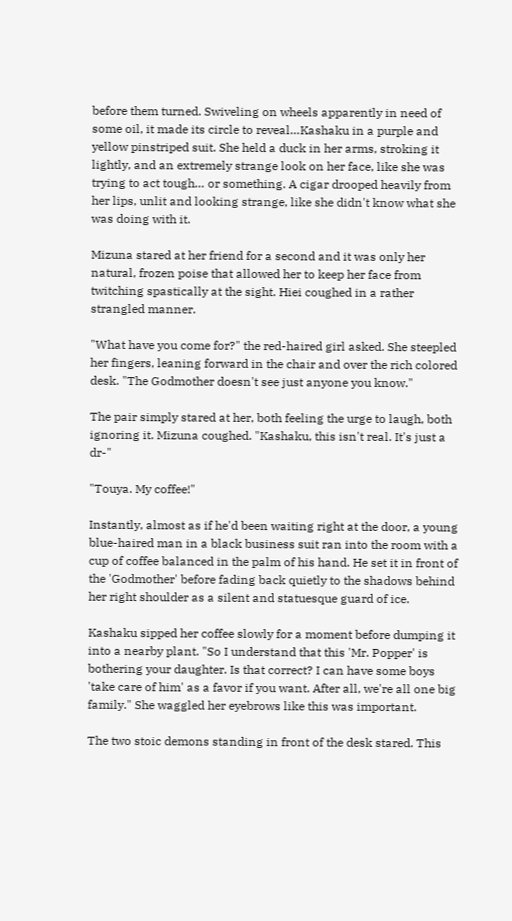before them turned. Swiveling on wheels apparently in need of some oil, it made its circle to reveal…Kashaku in a purple and yellow pinstriped suit. She held a duck in her arms, stroking it lightly, and an extremely strange look on her face, like she was trying to act tough… or something. A cigar drooped heavily from her lips, unlit and looking strange, like she didn't know what she was doing with it.

Mizuna stared at her friend for a second and it was only her natural, frozen poise that allowed her to keep her face from twitching spastically at the sight. Hiei coughed in a rather strangled manner.

"What have you come for?" the red-haired girl asked. She steepled her fingers, leaning forward in the chair and over the rich colored desk. "The Godmother doesn't see just anyone you know."

The pair simply stared at her, both feeling the urge to laugh, both ignoring it. Mizuna coughed. "Kashaku, this isn't real. It's just a dr-"

"Touya. My coffee!"

Instantly, almost as if he'd been waiting right at the door, a young blue-haired man in a black business suit ran into the room with a cup of coffee balanced in the palm of his hand. He set it in front of the 'Godmother' before fading back quietly to the shadows behind her right shoulder as a silent and statuesque guard of ice.

Kashaku sipped her coffee slowly for a moment before dumping it into a nearby plant. "So I understand that this 'Mr. Popper' is bothering your daughter. Is that correct? I can have some boys 'take care of him' as a favor if you want. After all, we're all one big family." She waggled her eyebrows like this was important.

The two stoic demons standing in front of the desk stared. This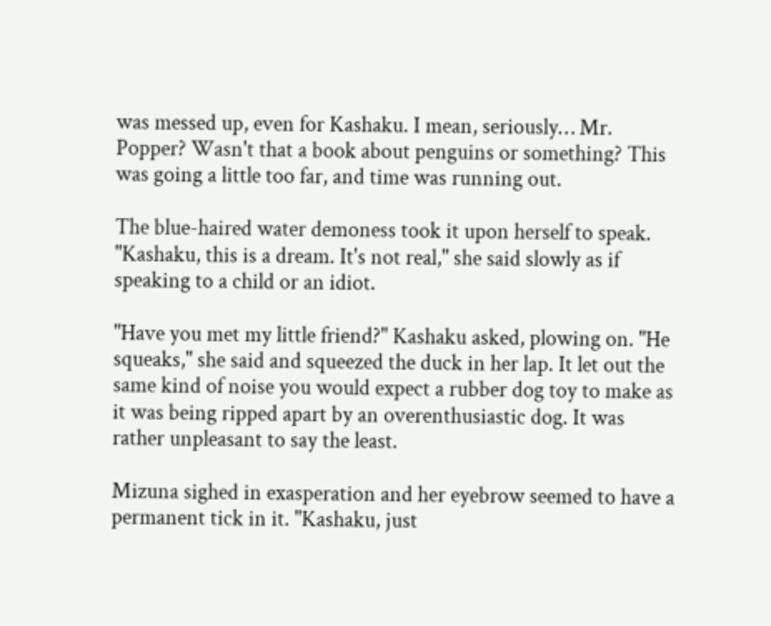was messed up, even for Kashaku. I mean, seriously… Mr. Popper? Wasn't that a book about penguins or something? This was going a little too far, and time was running out.

The blue-haired water demoness took it upon herself to speak. "Kashaku, this is a dream. It's not real," she said slowly as if speaking to a child or an idiot.

"Have you met my little friend?" Kashaku asked, plowing on. "He squeaks," she said and squeezed the duck in her lap. It let out the same kind of noise you would expect a rubber dog toy to make as it was being ripped apart by an overenthusiastic dog. It was rather unpleasant to say the least.

Mizuna sighed in exasperation and her eyebrow seemed to have a permanent tick in it. "Kashaku, just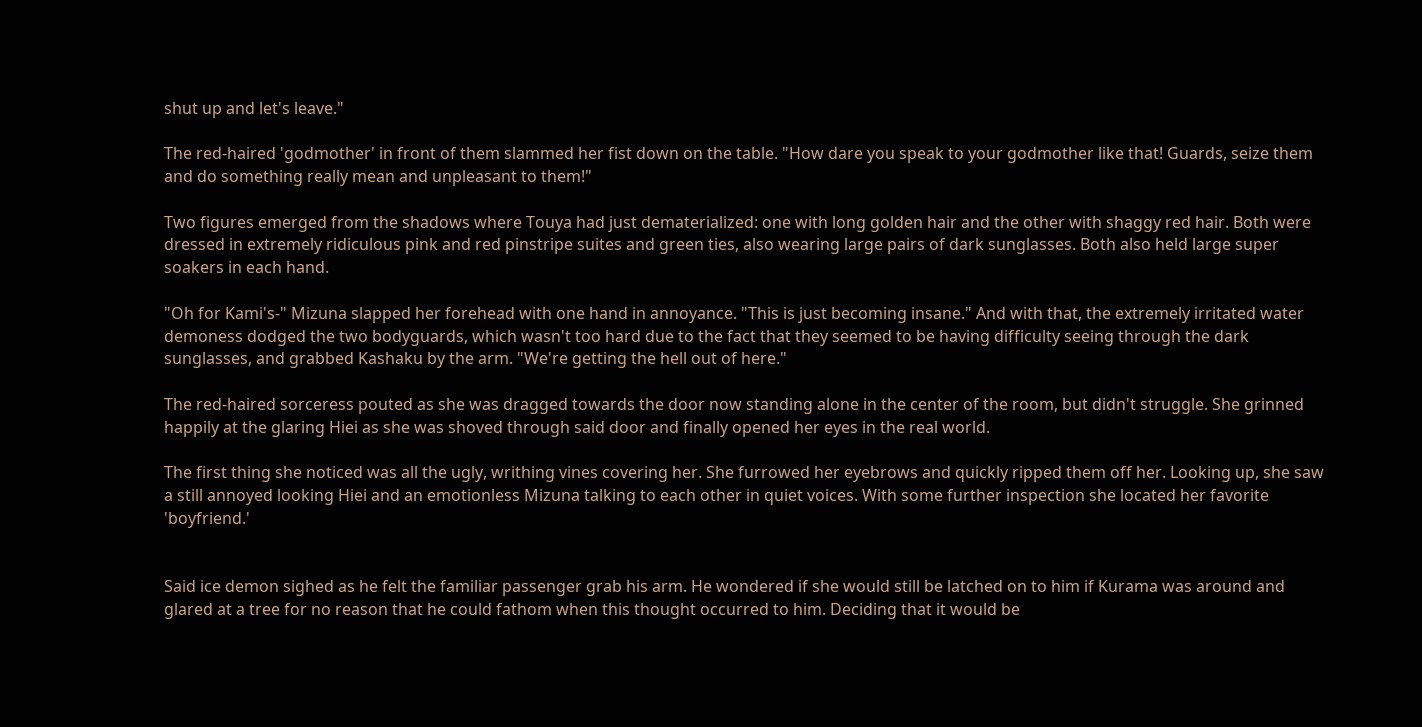shut up and let's leave."

The red-haired 'godmother' in front of them slammed her fist down on the table. "How dare you speak to your godmother like that! Guards, seize them and do something really mean and unpleasant to them!"

Two figures emerged from the shadows where Touya had just dematerialized: one with long golden hair and the other with shaggy red hair. Both were dressed in extremely ridiculous pink and red pinstripe suites and green ties, also wearing large pairs of dark sunglasses. Both also held large super soakers in each hand.

"Oh for Kami's-" Mizuna slapped her forehead with one hand in annoyance. "This is just becoming insane." And with that, the extremely irritated water demoness dodged the two bodyguards, which wasn't too hard due to the fact that they seemed to be having difficulty seeing through the dark sunglasses, and grabbed Kashaku by the arm. "We're getting the hell out of here."

The red-haired sorceress pouted as she was dragged towards the door now standing alone in the center of the room, but didn't struggle. She grinned happily at the glaring Hiei as she was shoved through said door and finally opened her eyes in the real world.

The first thing she noticed was all the ugly, writhing vines covering her. She furrowed her eyebrows and quickly ripped them off her. Looking up, she saw a still annoyed looking Hiei and an emotionless Mizuna talking to each other in quiet voices. With some further inspection she located her favorite 'boyfriend.'


Said ice demon sighed as he felt the familiar passenger grab his arm. He wondered if she would still be latched on to him if Kurama was around and glared at a tree for no reason that he could fathom when this thought occurred to him. Deciding that it would be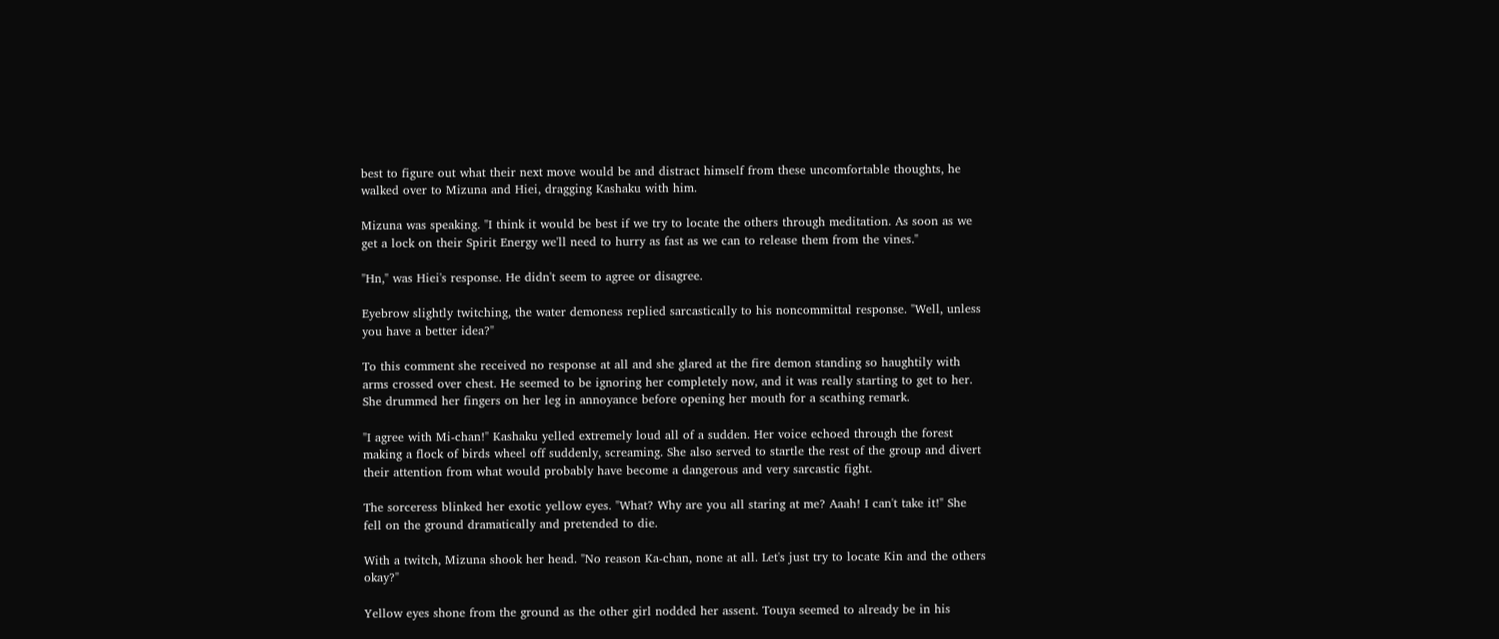best to figure out what their next move would be and distract himself from these uncomfortable thoughts, he walked over to Mizuna and Hiei, dragging Kashaku with him.

Mizuna was speaking. "I think it would be best if we try to locate the others through meditation. As soon as we get a lock on their Spirit Energy we'll need to hurry as fast as we can to release them from the vines."

"Hn," was Hiei's response. He didn't seem to agree or disagree.

Eyebrow slightly twitching, the water demoness replied sarcastically to his noncommittal response. "Well, unless you have a better idea?"

To this comment she received no response at all and she glared at the fire demon standing so haughtily with arms crossed over chest. He seemed to be ignoring her completely now, and it was really starting to get to her. She drummed her fingers on her leg in annoyance before opening her mouth for a scathing remark.

"I agree with Mi-chan!" Kashaku yelled extremely loud all of a sudden. Her voice echoed through the forest making a flock of birds wheel off suddenly, screaming. She also served to startle the rest of the group and divert their attention from what would probably have become a dangerous and very sarcastic fight.

The sorceress blinked her exotic yellow eyes. "What? Why are you all staring at me? Aaah! I can't take it!" She fell on the ground dramatically and pretended to die.

With a twitch, Mizuna shook her head. "No reason Ka-chan, none at all. Let's just try to locate Kin and the others okay?"

Yellow eyes shone from the ground as the other girl nodded her assent. Touya seemed to already be in his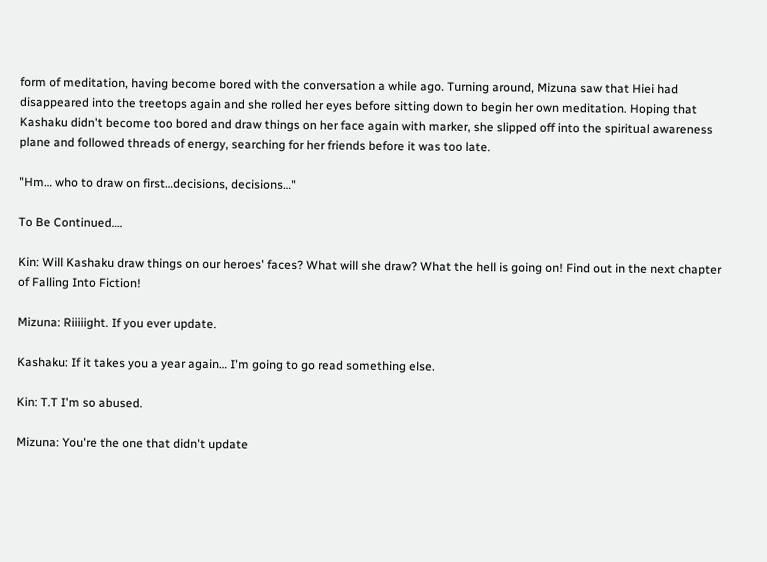form of meditation, having become bored with the conversation a while ago. Turning around, Mizuna saw that Hiei had disappeared into the treetops again and she rolled her eyes before sitting down to begin her own meditation. Hoping that Kashaku didn't become too bored and draw things on her face again with marker, she slipped off into the spiritual awareness plane and followed threads of energy, searching for her friends before it was too late.

"Hm… who to draw on first…decisions, decisions…"

To Be Continued….

Kin: Will Kashaku draw things on our heroes' faces? What will she draw? What the hell is going on! Find out in the next chapter of Falling Into Fiction!

Mizuna: Riiiiight. If you ever update.

Kashaku: If it takes you a year again… I'm going to go read something else.

Kin: T.T I'm so abused.

Mizuna: You're the one that didn't update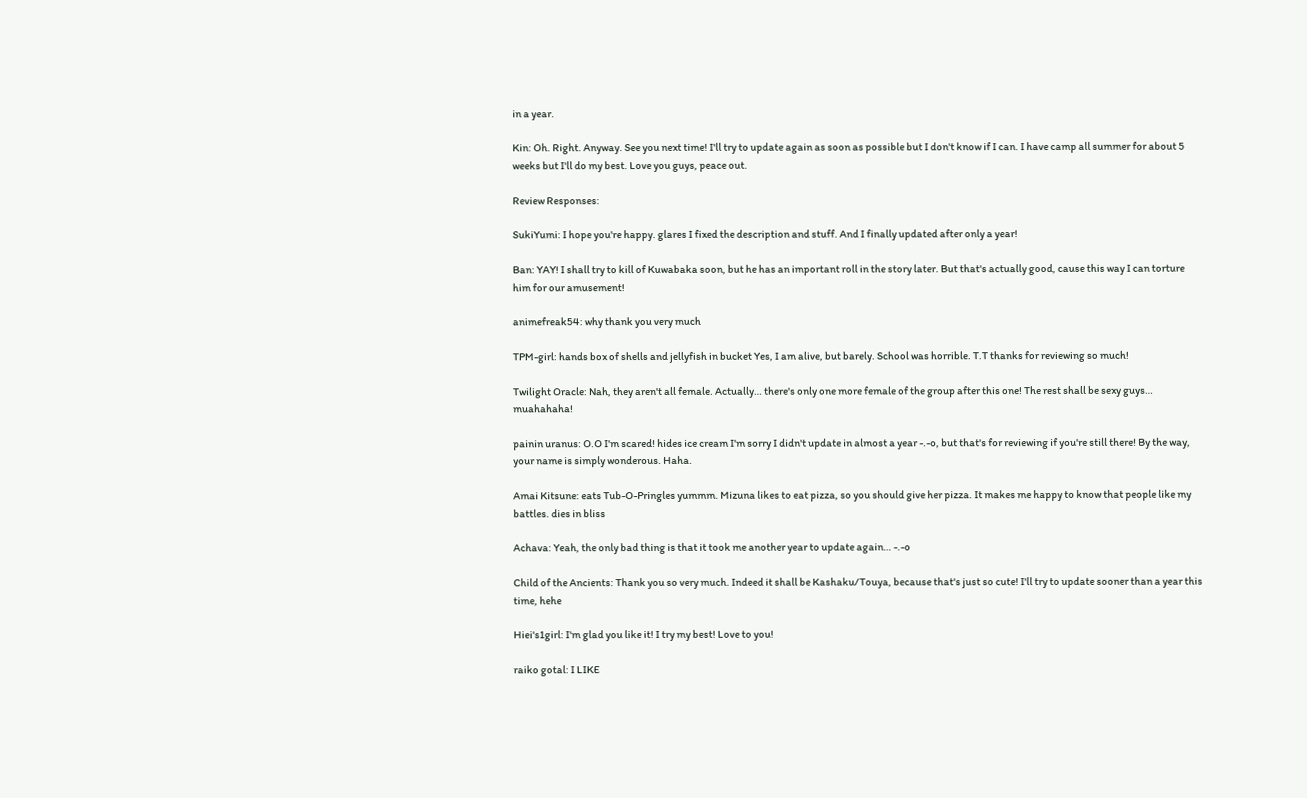in a year.

Kin: Oh. Right. Anyway. See you next time! I'll try to update again as soon as possible but I don't know if I can. I have camp all summer for about 5 weeks but I'll do my best. Love you guys, peace out.

Review Responses:

SukiYumi: I hope you're happy. glares I fixed the description and stuff. And I finally updated after only a year!

Ban: YAY! I shall try to kill of Kuwabaka soon, but he has an important roll in the story later. But that's actually good, cause this way I can torture him for our amusement!

animefreak54: why thank you very much

TPM-girl: hands box of shells and jellyfish in bucket Yes, I am alive, but barely. School was horrible. T.T thanks for reviewing so much!

Twilight Oracle: Nah, they aren't all female. Actually… there's only one more female of the group after this one! The rest shall be sexy guys… muahahaha!

painin uranus: O.O I'm scared! hides ice cream I'm sorry I didn't update in almost a year -.-o, but that's for reviewing if you're still there! By the way, your name is simply wonderous. Haha.

Amai Kitsune: eats Tub-O-Pringles yummm. Mizuna likes to eat pizza, so you should give her pizza. It makes me happy to know that people like my battles. dies in bliss

Achava: Yeah, the only bad thing is that it took me another year to update again… -.-o

Child of the Ancients: Thank you so very much. Indeed it shall be Kashaku/Touya, because that's just so cute! I'll try to update sooner than a year this time, hehe

Hiei's1girl: I'm glad you like it! I try my best! Love to you!

raiko gotal: I LIKE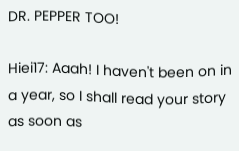DR. PEPPER TOO!

Hiei17: Aaah! I haven't been on in a year, so I shall read your story as soon as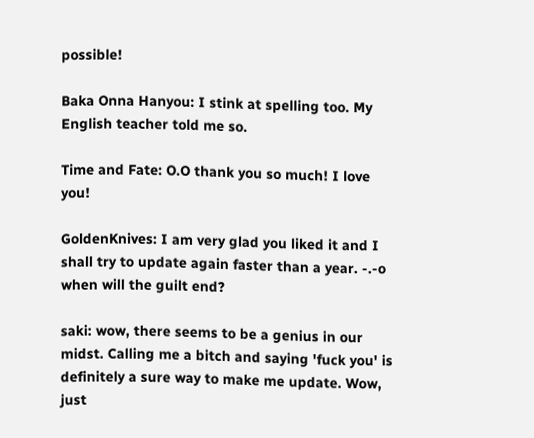possible!

Baka Onna Hanyou: I stink at spelling too. My English teacher told me so.

Time and Fate: O.O thank you so much! I love you!

GoldenKnives: I am very glad you liked it and I shall try to update again faster than a year. -.-o when will the guilt end?

saki: wow, there seems to be a genius in our midst. Calling me a bitch and saying 'fuck you' is definitely a sure way to make me update. Wow, just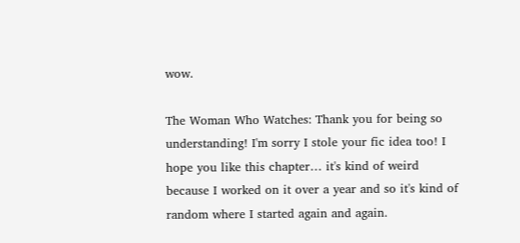wow.

The Woman Who Watches: Thank you for being so understanding! I'm sorry I stole your fic idea too! I hope you like this chapter… it's kind of weird because I worked on it over a year and so it's kind of random where I started again and again.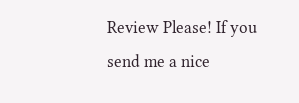Review Please! If you send me a nice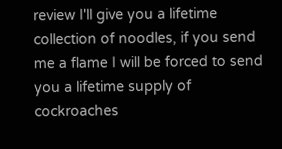review I'll give you a lifetime collection of noodles, if you send me a flame I will be forced to send you a lifetime supply of cockroaches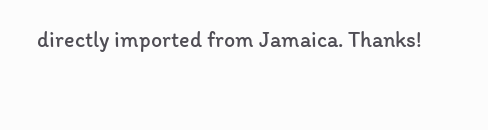directly imported from Jamaica. Thanks!